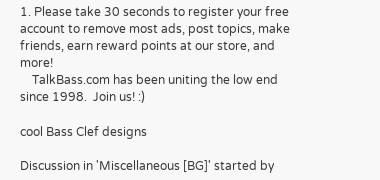1. Please take 30 seconds to register your free account to remove most ads, post topics, make friends, earn reward points at our store, and more!
    TalkBass.com has been uniting the low end since 1998.  Join us! :)

cool Bass Clef designs

Discussion in 'Miscellaneous [BG]' started by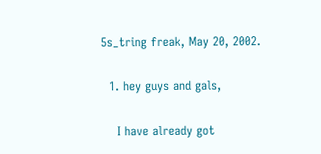5s_tring freak, May 20, 2002.

  1. hey guys and gals,

    I have already got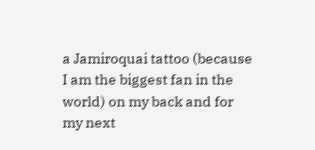a Jamiroquai tattoo (because I am the biggest fan in the world) on my back and for my next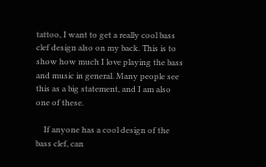tattoo, I want to get a really cool bass clef design also on my back. This is to show how much I love playing the bass and music in general. Many people see this as a big statement, and I am also one of these.

    If anyone has a cool design of the bass clef, can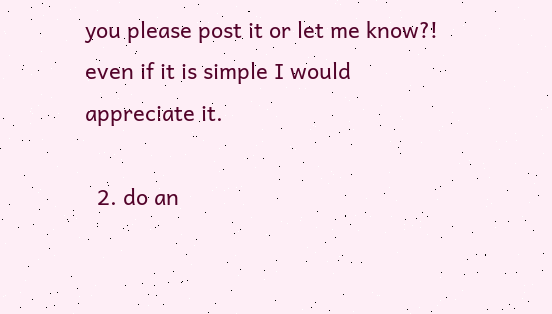you please post it or let me know?! even if it is simple I would appreciate it.

  2. do an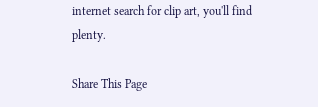internet search for clip art, you'll find plenty.

Share This Page